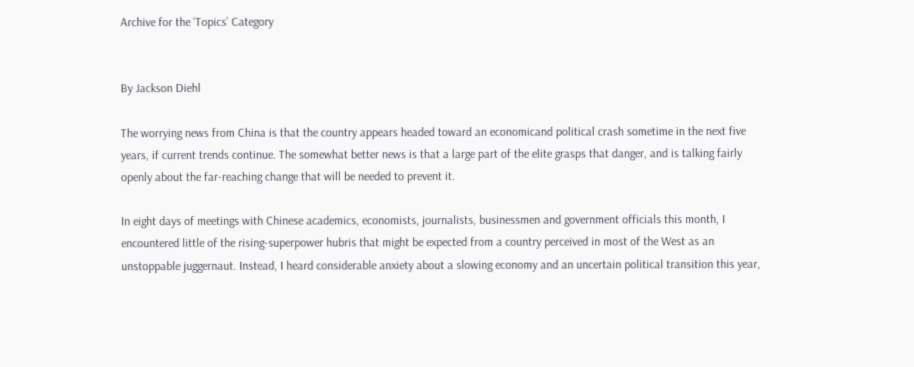Archive for the ‘Topics’ Category


By Jackson Diehl

The worrying news from China is that the country appears headed toward an economicand political crash sometime in the next five years, if current trends continue. The somewhat better news is that a large part of the elite grasps that danger, and is talking fairly openly about the far-reaching change that will be needed to prevent it.

In eight days of meetings with Chinese academics, economists, journalists, businessmen and government officials this month, I encountered little of the rising-superpower hubris that might be expected from a country perceived in most of the West as an unstoppable juggernaut. Instead, I heard considerable anxiety about a slowing economy and an uncertain political transition this year,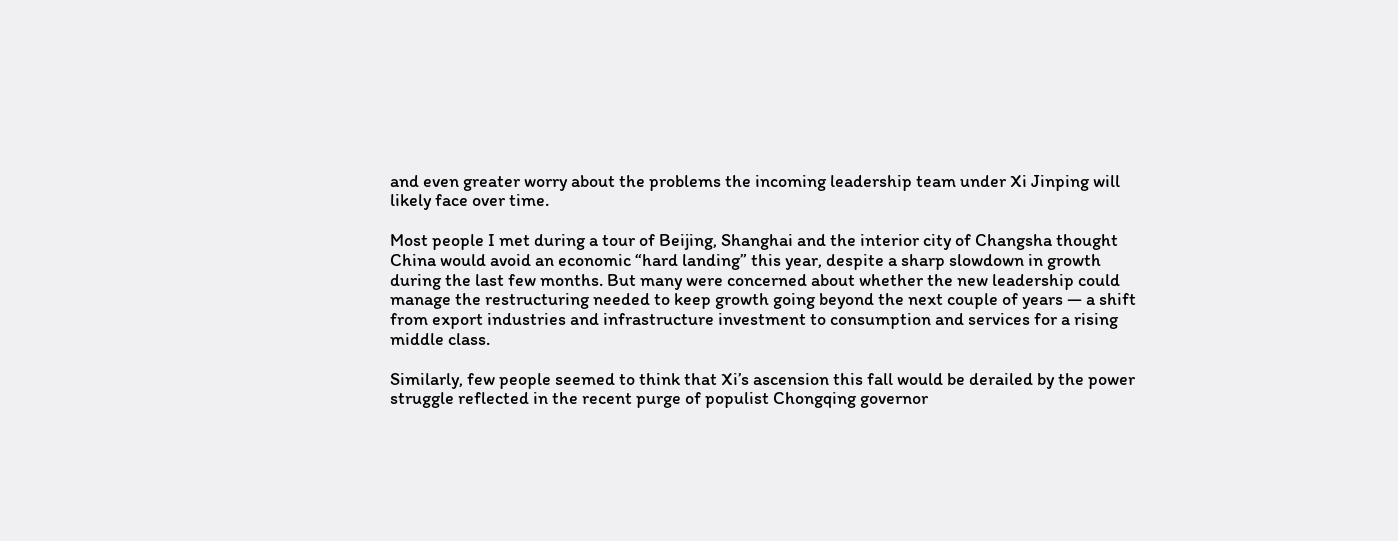and even greater worry about the problems the incoming leadership team under Xi Jinping will likely face over time.

Most people I met during a tour of Beijing, Shanghai and the interior city of Changsha thought China would avoid an economic “hard landing” this year, despite a sharp slowdown in growth during the last few months. But many were concerned about whether the new leadership could manage the restructuring needed to keep growth going beyond the next couple of years — a shift from export industries and infrastructure investment to consumption and services for a rising middle class.

Similarly, few people seemed to think that Xi’s ascension this fall would be derailed by the power struggle reflected in the recent purge of populist Chongqing governor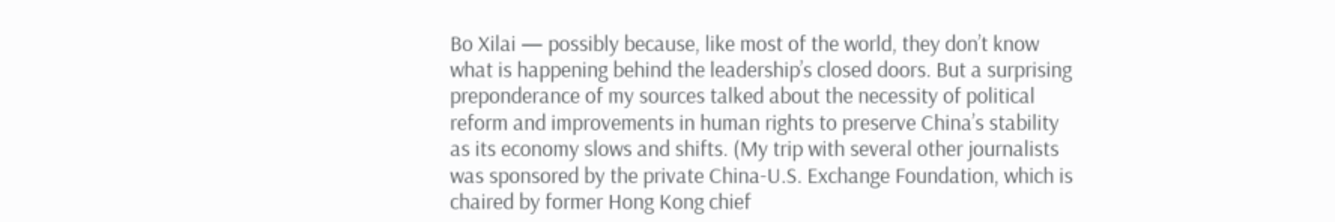Bo Xilai — possibly because, like most of the world, they don’t know what is happening behind the leadership’s closed doors. But a surprising preponderance of my sources talked about the necessity of political reform and improvements in human rights to preserve China’s stability as its economy slows and shifts. (My trip with several other journalists was sponsored by the private China-U.S. Exchange Foundation, which is chaired by former Hong Kong chief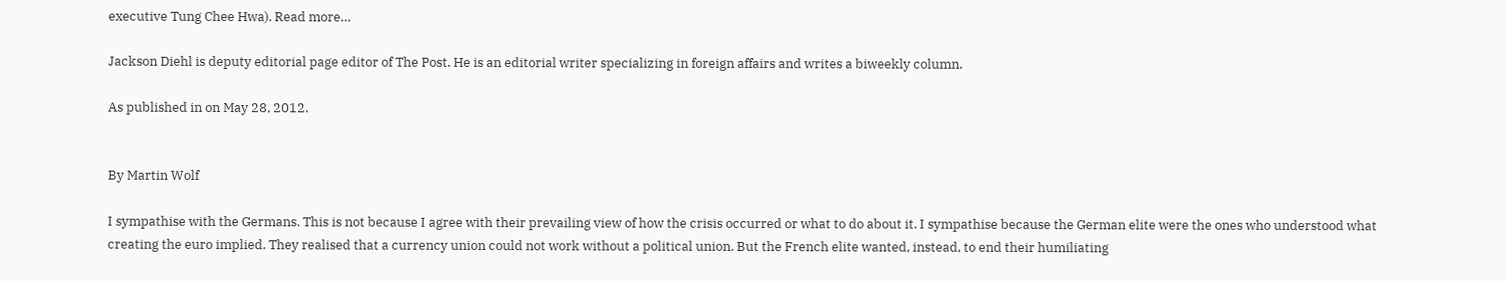executive Tung Chee Hwa). Read more…

Jackson Diehl is deputy editorial page editor of The Post. He is an editorial writer specializing in foreign affairs and writes a biweekly column.

As published in on May 28, 2012.


By Martin Wolf

I sympathise with the Germans. This is not because I agree with their prevailing view of how the crisis occurred or what to do about it. I sympathise because the German elite were the ones who understood what creating the euro implied. They realised that a currency union could not work without a political union. But the French elite wanted, instead, to end their humiliating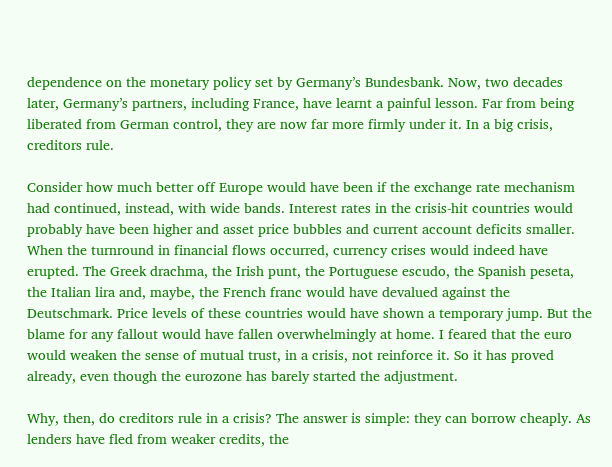dependence on the monetary policy set by Germany’s Bundesbank. Now, two decades later, Germany’s partners, including France, have learnt a painful lesson. Far from being liberated from German control, they are now far more firmly under it. In a big crisis, creditors rule.

Consider how much better off Europe would have been if the exchange rate mechanism had continued, instead, with wide bands. Interest rates in the crisis-hit countries would probably have been higher and asset price bubbles and current account deficits smaller. When the turnround in financial flows occurred, currency crises would indeed have erupted. The Greek drachma, the Irish punt, the Portuguese escudo, the Spanish peseta, the Italian lira and, maybe, the French franc would have devalued against the Deutschmark. Price levels of these countries would have shown a temporary jump. But the blame for any fallout would have fallen overwhelmingly at home. I feared that the euro would weaken the sense of mutual trust, in a crisis, not reinforce it. So it has proved already, even though the eurozone has barely started the adjustment.

Why, then, do creditors rule in a crisis? The answer is simple: they can borrow cheaply. As lenders have fled from weaker credits, the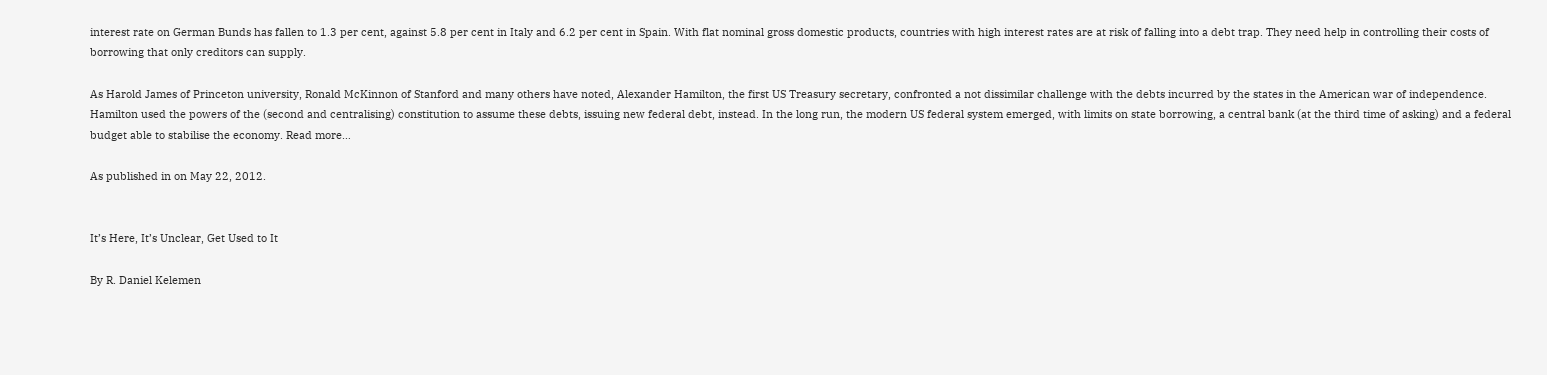interest rate on German Bunds has fallen to 1.3 per cent, against 5.8 per cent in Italy and 6.2 per cent in Spain. With flat nominal gross domestic products, countries with high interest rates are at risk of falling into a debt trap. They need help in controlling their costs of borrowing that only creditors can supply.

As Harold James of Princeton university, Ronald McKinnon of Stanford and many others have noted, Alexander Hamilton, the first US Treasury secretary, confronted a not dissimilar challenge with the debts incurred by the states in the American war of independence. Hamilton used the powers of the (second and centralising) constitution to assume these debts, issuing new federal debt, instead. In the long run, the modern US federal system emerged, with limits on state borrowing, a central bank (at the third time of asking) and a federal budget able to stabilise the economy. Read more…

As published in on May 22, 2012.


It’s Here, It’s Unclear, Get Used to It

By R. Daniel Kelemen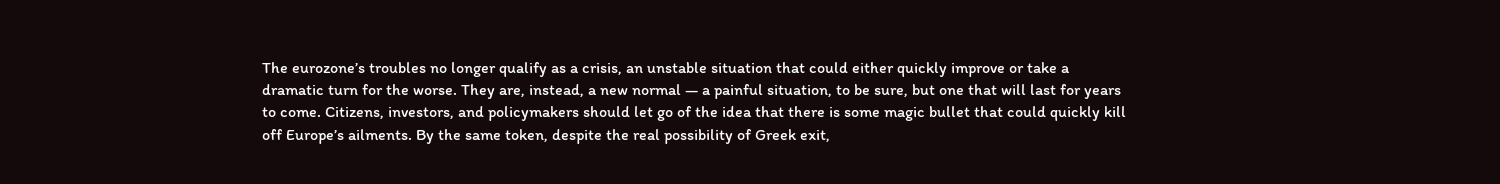The eurozone’s troubles no longer qualify as a crisis, an unstable situation that could either quickly improve or take a dramatic turn for the worse. They are, instead, a new normal — a painful situation, to be sure, but one that will last for years to come. Citizens, investors, and policymakers should let go of the idea that there is some magic bullet that could quickly kill off Europe’s ailments. By the same token, despite the real possibility of Greek exit,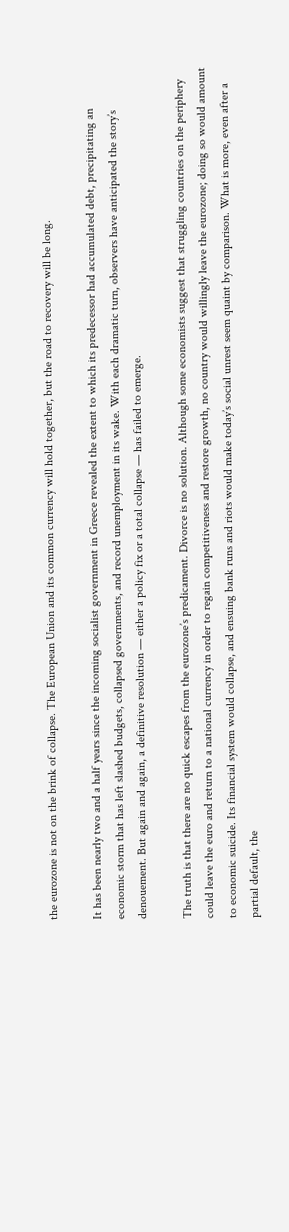the eurozone is not on the brink of collapse. The European Union and its common currency will hold together, but the road to recovery will be long.

It has been nearly two and a half years since the incoming socialist government in Greece revealed the extent to which its predecessor had accumulated debt, precipitating an economic storm that has left slashed budgets, collapsed governments, and record unemployment in its wake. With each dramatic turn, observers have anticipated the story’s denouement. But again and again, a definitive resolution — either a policy fix or a total collapse — has failed to emerge.

The truth is that there are no quick escapes from the eurozone’s predicament. Divorce is no solution. Although some economists suggest that struggling countries on the periphery could leave the euro and return to a national currency in order to regain competitiveness and restore growth, no country would willingly leave the eurozone; doing so would amount to economic suicide. Its financial system would collapse, and ensuing bank runs and riots would make today’s social unrest seem quaint by comparison. What is more, even after a partial default, the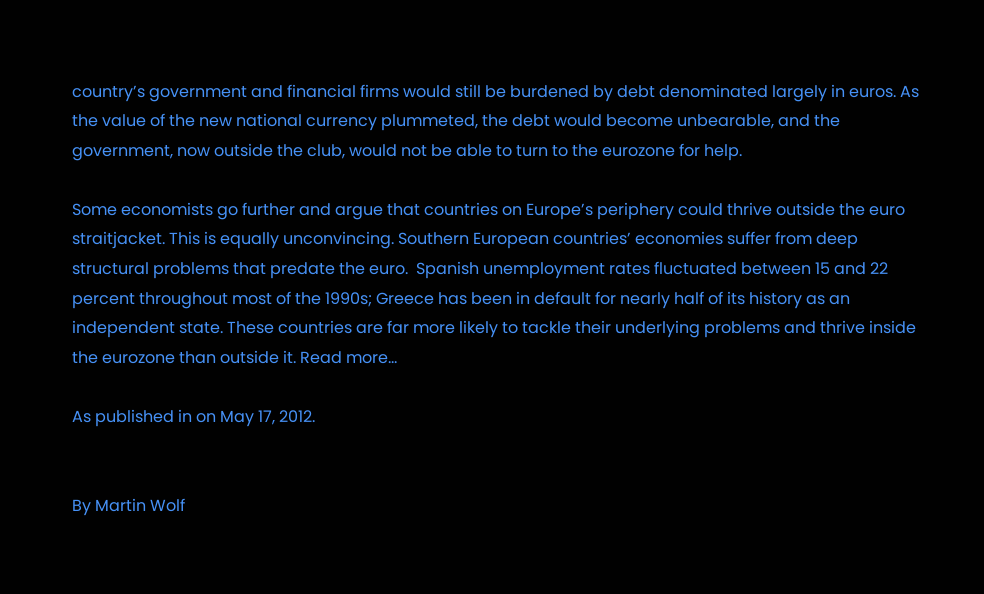country’s government and financial firms would still be burdened by debt denominated largely in euros. As the value of the new national currency plummeted, the debt would become unbearable, and the government, now outside the club, would not be able to turn to the eurozone for help.

Some economists go further and argue that countries on Europe’s periphery could thrive outside the euro straitjacket. This is equally unconvincing. Southern European countries’ economies suffer from deep structural problems that predate the euro.  Spanish unemployment rates fluctuated between 15 and 22 percent throughout most of the 1990s; Greece has been in default for nearly half of its history as an independent state. These countries are far more likely to tackle their underlying problems and thrive inside the eurozone than outside it. Read more…

As published in on May 17, 2012.


By Martin Wolf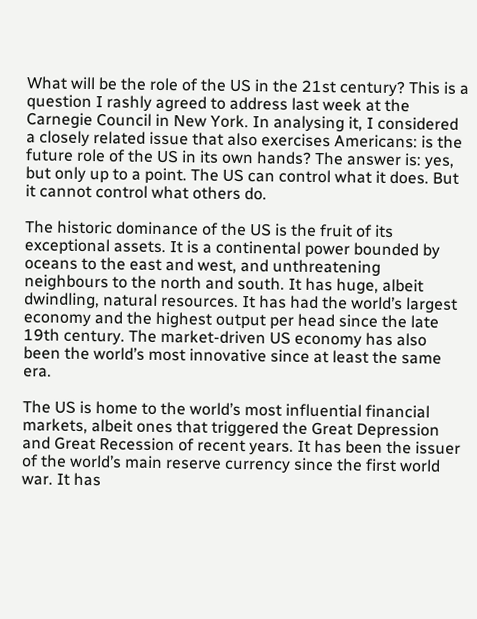What will be the role of the US in the 21st century? This is a question I rashly agreed to address last week at the Carnegie Council in New York. In analysing it, I considered a closely related issue that also exercises Americans: is the future role of the US in its own hands? The answer is: yes, but only up to a point. The US can control what it does. But it cannot control what others do.

The historic dominance of the US is the fruit of its exceptional assets. It is a continental power bounded by oceans to the east and west, and unthreatening neighbours to the north and south. It has huge, albeit dwindling, natural resources. It has had the world’s largest economy and the highest output per head since the late 19th century. The market-driven US economy has also been the world’s most innovative since at least the same era.

The US is home to the world’s most influential financial markets, albeit ones that triggered the Great Depression and Great Recession of recent years. It has been the issuer of the world’s main reserve currency since the first world war. It has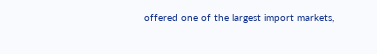offered one of the largest import markets,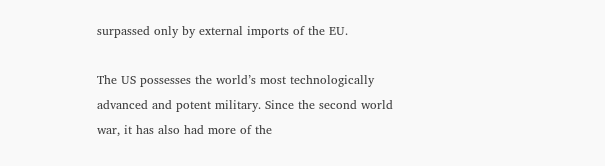surpassed only by external imports of the EU.

The US possesses the world’s most technologically advanced and potent military. Since the second world war, it has also had more of the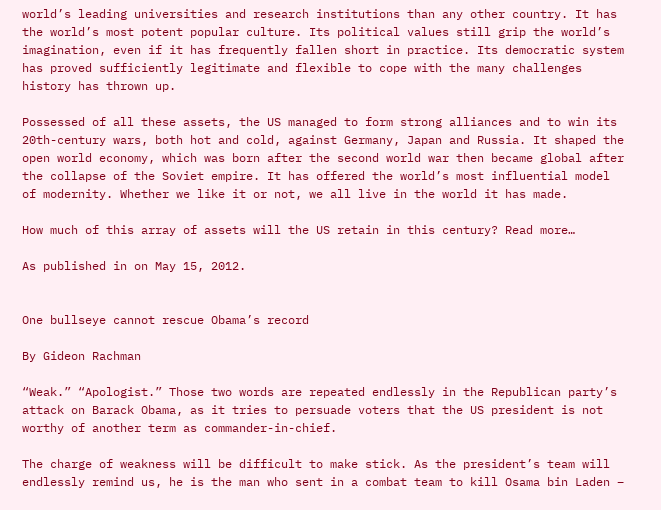world’s leading universities and research institutions than any other country. It has the world’s most potent popular culture. Its political values still grip the world’s imagination, even if it has frequently fallen short in practice. Its democratic system has proved sufficiently legitimate and flexible to cope with the many challenges history has thrown up.

Possessed of all these assets, the US managed to form strong alliances and to win its 20th-century wars, both hot and cold, against Germany, Japan and Russia. It shaped the open world economy, which was born after the second world war then became global after the collapse of the Soviet empire. It has offered the world’s most influential model of modernity. Whether we like it or not, we all live in the world it has made.

How much of this array of assets will the US retain in this century? Read more…

As published in on May 15, 2012.


One bullseye cannot rescue Obama’s record

By Gideon Rachman

“Weak.” “Apologist.” Those two words are repeated endlessly in the Republican party’s attack on Barack Obama, as it tries to persuade voters that the US president is not worthy of another term as commander-in-chief.

The charge of weakness will be difficult to make stick. As the president’s team will endlessly remind us, he is the man who sent in a combat team to kill Osama bin Laden –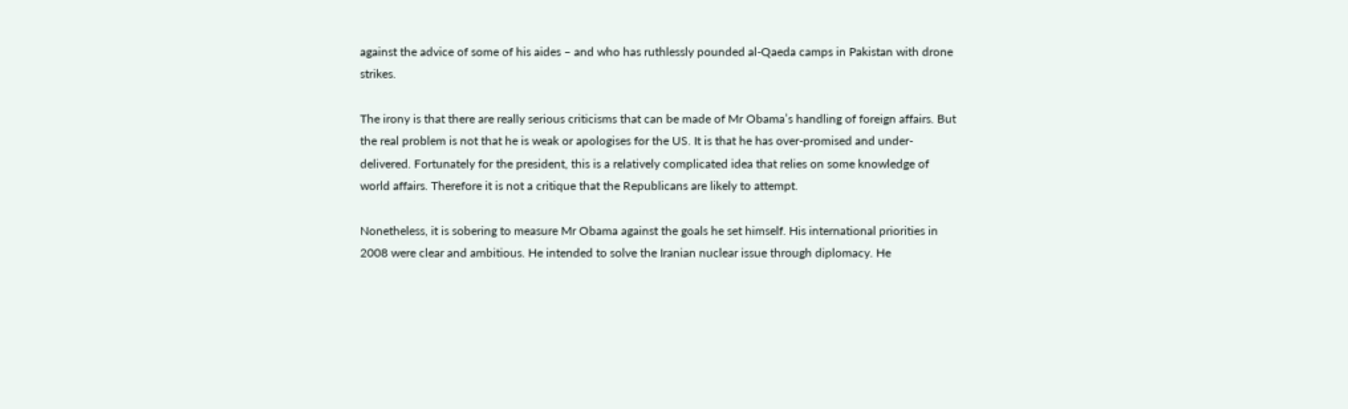against the advice of some of his aides – and who has ruthlessly pounded al-Qaeda camps in Pakistan with drone strikes.

The irony is that there are really serious criticisms that can be made of Mr Obama’s handling of foreign affairs. But the real problem is not that he is weak or apologises for the US. It is that he has over-promised and under-delivered. Fortunately for the president, this is a relatively complicated idea that relies on some knowledge of world affairs. Therefore it is not a critique that the Republicans are likely to attempt.

Nonetheless, it is sobering to measure Mr Obama against the goals he set himself. His international priorities in 2008 were clear and ambitious. He intended to solve the Iranian nuclear issue through diplomacy. He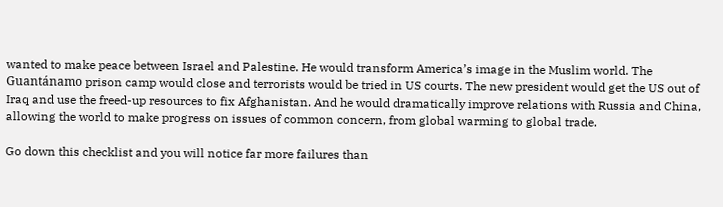wanted to make peace between Israel and Palestine. He would transform America’s image in the Muslim world. The Guantánamo prison camp would close and terrorists would be tried in US courts. The new president would get the US out of Iraq and use the freed-up resources to fix Afghanistan. And he would dramatically improve relations with Russia and China, allowing the world to make progress on issues of common concern, from global warming to global trade.

Go down this checklist and you will notice far more failures than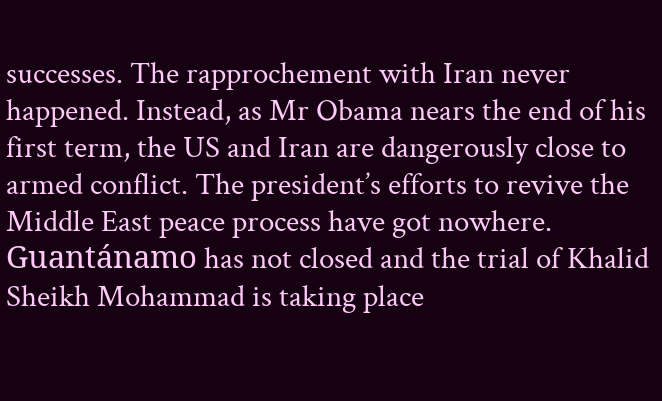successes. The rapprochement with Iran never happened. Instead, as Mr Obama nears the end of his first term, the US and Iran are dangerously close to armed conflict. The president’s efforts to revive the Middle East peace process have got nowhere. Guantánamo has not closed and the trial of Khalid Sheikh Mohammad is taking place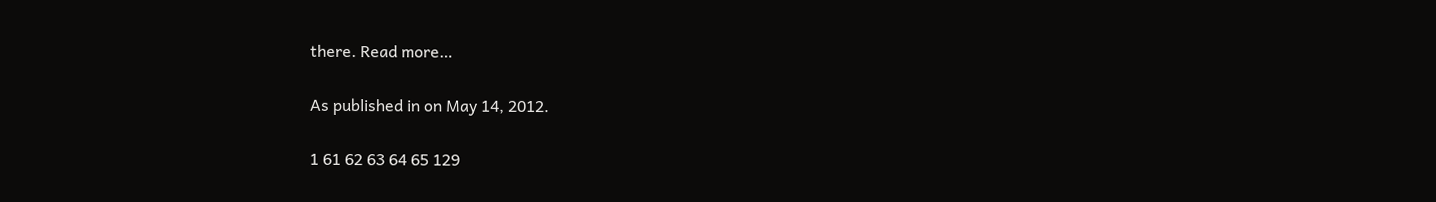there. Read more…

As published in on May 14, 2012.

1 61 62 63 64 65 129